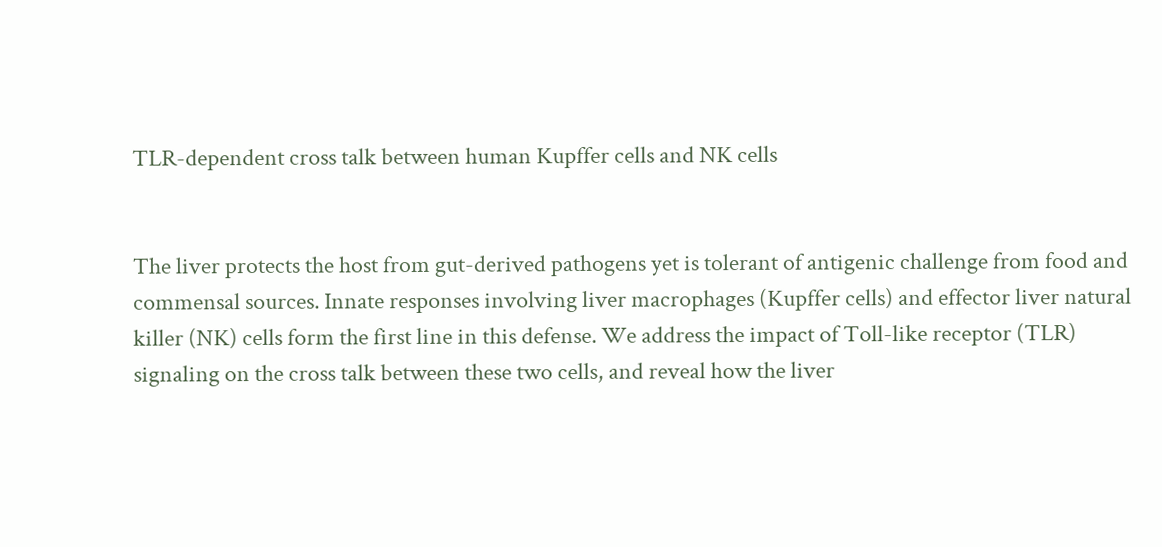TLR-dependent cross talk between human Kupffer cells and NK cells


The liver protects the host from gut-derived pathogens yet is tolerant of antigenic challenge from food and commensal sources. Innate responses involving liver macrophages (Kupffer cells) and effector liver natural killer (NK) cells form the first line in this defense. We address the impact of Toll-like receptor (TLR) signaling on the cross talk between these two cells, and reveal how the liver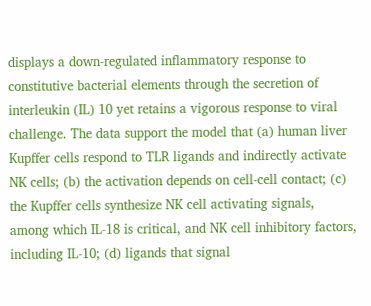displays a down-regulated inflammatory response to constitutive bacterial elements through the secretion of interleukin (IL) 10 yet retains a vigorous response to viral challenge. The data support the model that (a) human liver Kupffer cells respond to TLR ligands and indirectly activate NK cells; (b) the activation depends on cell-cell contact; (c) the Kupffer cells synthesize NK cell activating signals, among which IL-18 is critical, and NK cell inhibitory factors, including IL-10; (d) ligands that signal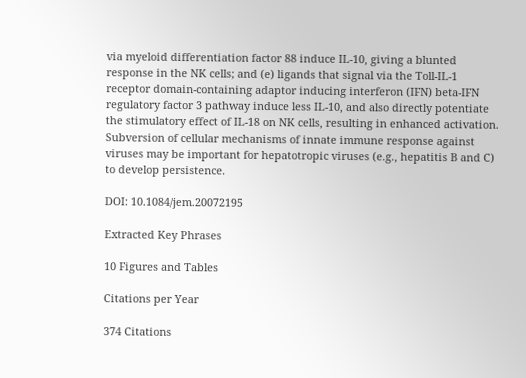via myeloid differentiation factor 88 induce IL-10, giving a blunted response in the NK cells; and (e) ligands that signal via the Toll-IL-1 receptor domain-containing adaptor inducing interferon (IFN) beta-IFN regulatory factor 3 pathway induce less IL-10, and also directly potentiate the stimulatory effect of IL-18 on NK cells, resulting in enhanced activation. Subversion of cellular mechanisms of innate immune response against viruses may be important for hepatotropic viruses (e.g., hepatitis B and C) to develop persistence.

DOI: 10.1084/jem.20072195

Extracted Key Phrases

10 Figures and Tables

Citations per Year

374 Citations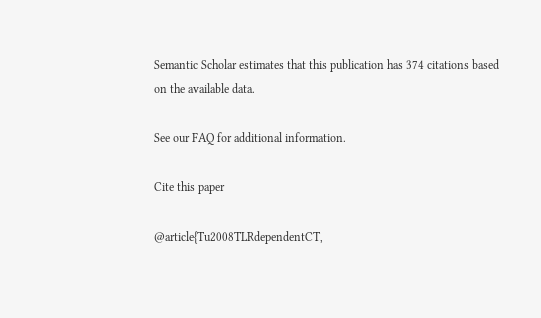Semantic Scholar estimates that this publication has 374 citations based on the available data.

See our FAQ for additional information.

Cite this paper

@article{Tu2008TLRdependentCT,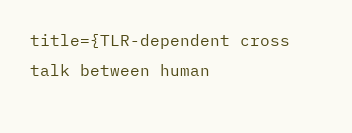title={TLR-dependent cross talk between human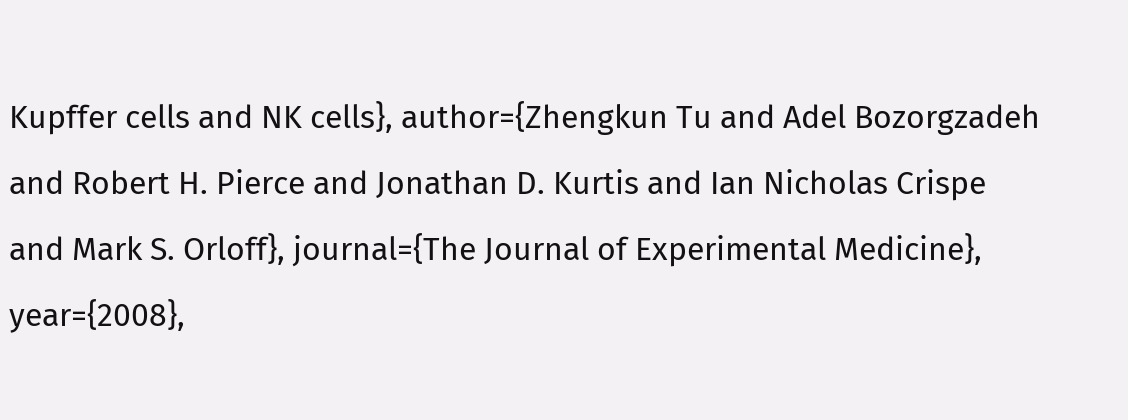Kupffer cells and NK cells}, author={Zhengkun Tu and Adel Bozorgzadeh and Robert H. Pierce and Jonathan D. Kurtis and Ian Nicholas Crispe and Mark S. Orloff}, journal={The Journal of Experimental Medicine}, year={2008},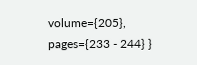volume={205}, pages={233 - 244} }